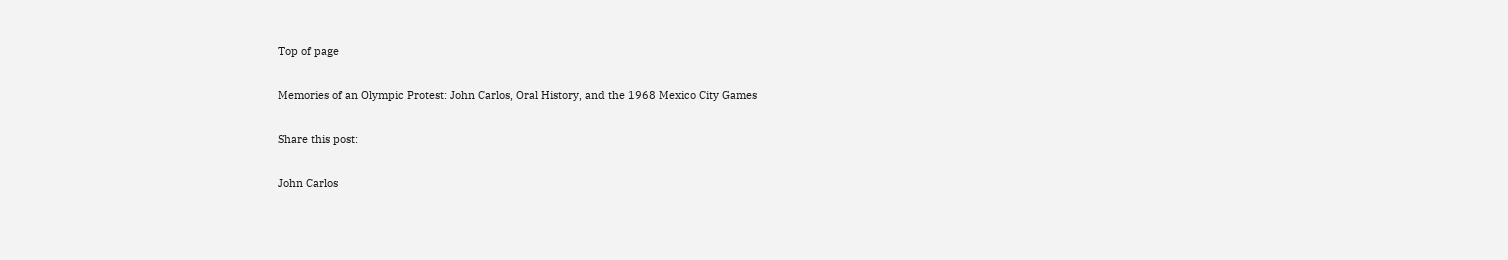Top of page

Memories of an Olympic Protest: John Carlos, Oral History, and the 1968 Mexico City Games

Share this post:

John Carlos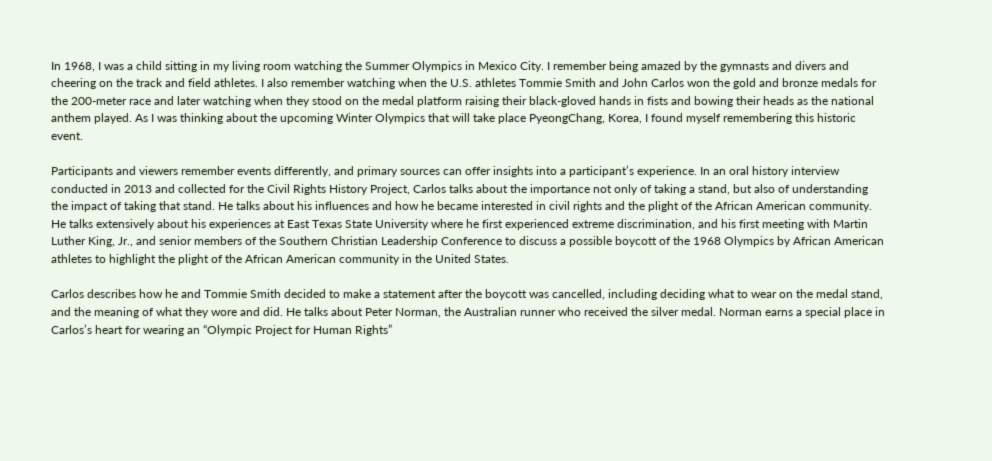In 1968, I was a child sitting in my living room watching the Summer Olympics in Mexico City. I remember being amazed by the gymnasts and divers and cheering on the track and field athletes. I also remember watching when the U.S. athletes Tommie Smith and John Carlos won the gold and bronze medals for the 200-meter race and later watching when they stood on the medal platform raising their black-gloved hands in fists and bowing their heads as the national anthem played. As I was thinking about the upcoming Winter Olympics that will take place PyeongChang, Korea, I found myself remembering this historic event.

Participants and viewers remember events differently, and primary sources can offer insights into a participant’s experience. In an oral history interview conducted in 2013 and collected for the Civil Rights History Project, Carlos talks about the importance not only of taking a stand, but also of understanding the impact of taking that stand. He talks about his influences and how he became interested in civil rights and the plight of the African American community. He talks extensively about his experiences at East Texas State University where he first experienced extreme discrimination, and his first meeting with Martin Luther King, Jr., and senior members of the Southern Christian Leadership Conference to discuss a possible boycott of the 1968 Olympics by African American athletes to highlight the plight of the African American community in the United States.

Carlos describes how he and Tommie Smith decided to make a statement after the boycott was cancelled, including deciding what to wear on the medal stand, and the meaning of what they wore and did. He talks about Peter Norman, the Australian runner who received the silver medal. Norman earns a special place in Carlos’s heart for wearing an “Olympic Project for Human Rights”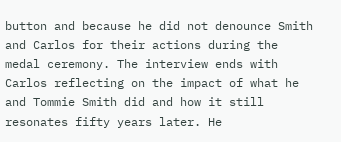button and because he did not denounce Smith and Carlos for their actions during the medal ceremony. The interview ends with Carlos reflecting on the impact of what he and Tommie Smith did and how it still resonates fifty years later. He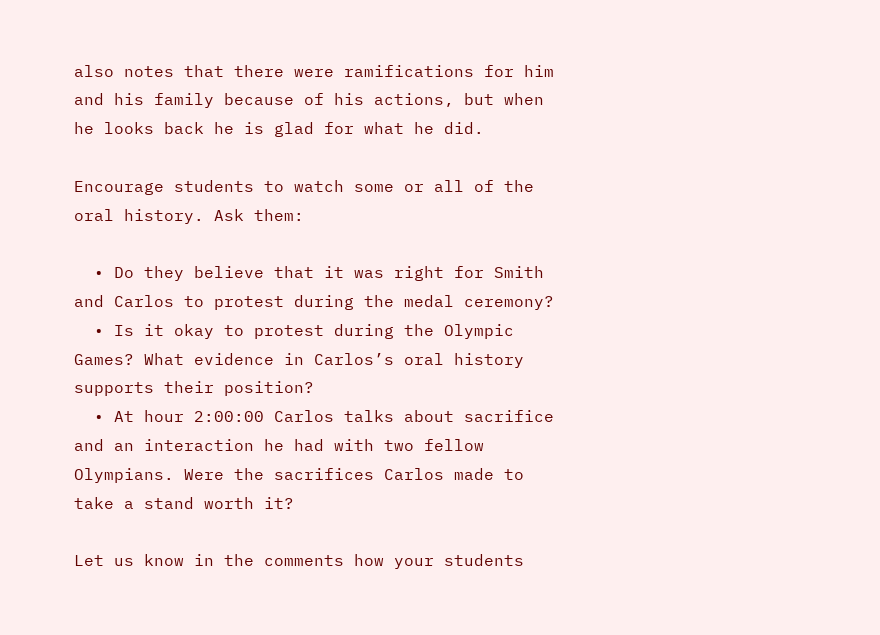also notes that there were ramifications for him and his family because of his actions, but when he looks back he is glad for what he did.

Encourage students to watch some or all of the oral history. Ask them:

  • Do they believe that it was right for Smith and Carlos to protest during the medal ceremony?
  • Is it okay to protest during the Olympic Games? What evidence in Carlos’s oral history supports their position?
  • At hour 2:00:00 Carlos talks about sacrifice and an interaction he had with two fellow Olympians. Were the sacrifices Carlos made to take a stand worth it?

Let us know in the comments how your students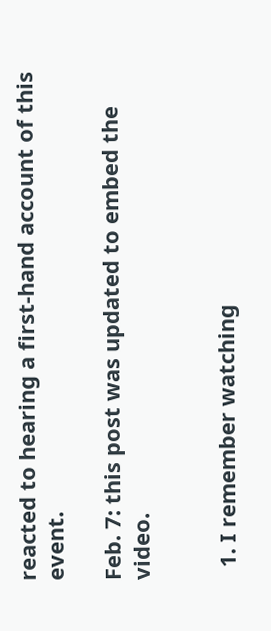reacted to hearing a first-hand account of this event.

Feb. 7: this post was updated to embed the video.


  1. I remember watching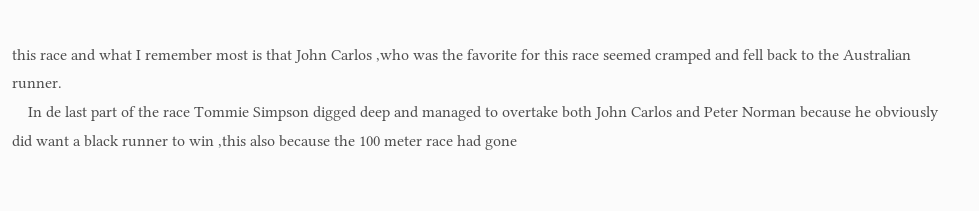this race and what I remember most is that John Carlos ,who was the favorite for this race seemed cramped and fell back to the Australian runner.
    In de last part of the race Tommie Simpson digged deep and managed to overtake both John Carlos and Peter Norman because he obviously did want a black runner to win ,this also because the 100 meter race had gone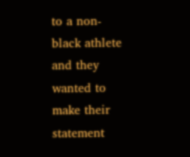to a non-black athlete and they wanted to make their statement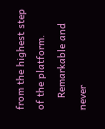from the highest step of the platform.
    Remarkable and never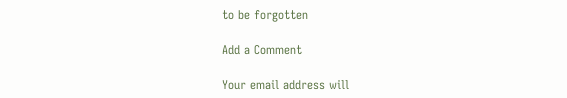to be forgotten

Add a Comment

Your email address will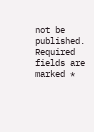not be published. Required fields are marked *